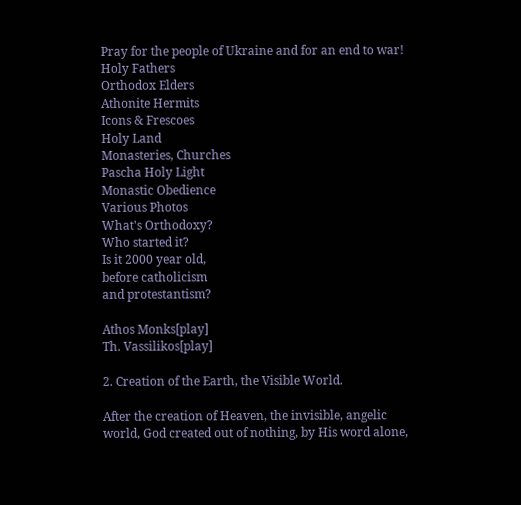Pray for the people of Ukraine and for an end to war!
Holy Fathers
Orthodox Elders
Athonite Hermits
Icons & Frescoes
Holy Land
Monasteries, Churches
Pascha Holy Light
Monastic Obedience
Various Photos
What's Orthodoxy?
Who started it?
Is it 2000 year old,
before catholicism
and protestantism?

Athos Monks[play]
Th. Vassilikos[play]

2. Creation of the Earth, the Visible World.

After the creation of Heaven, the invisible, angelic world, God created out of nothing, by His word alone,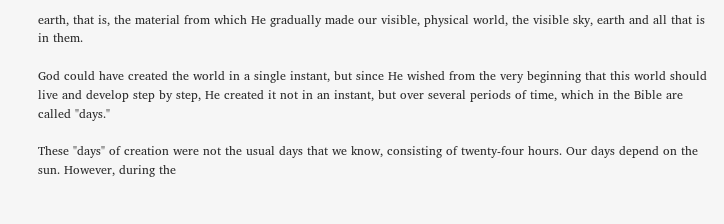earth, that is, the material from which He gradually made our visible, physical world, the visible sky, earth and all that is in them.

God could have created the world in a single instant, but since He wished from the very beginning that this world should live and develop step by step, He created it not in an instant, but over several periods of time, which in the Bible are called "days."

These "days" of creation were not the usual days that we know, consisting of twenty-four hours. Our days depend on the sun. However, during the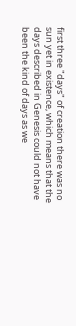first three "days" of creation there was no sun yet in existence, which means that the days described in Genesis could not have been the kind of days as we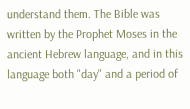understand them. The Bible was written by the Prophet Moses in the ancient Hebrew language, and in this language both "day" and a period of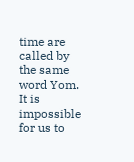time are called by the same word Yom. It is impossible for us to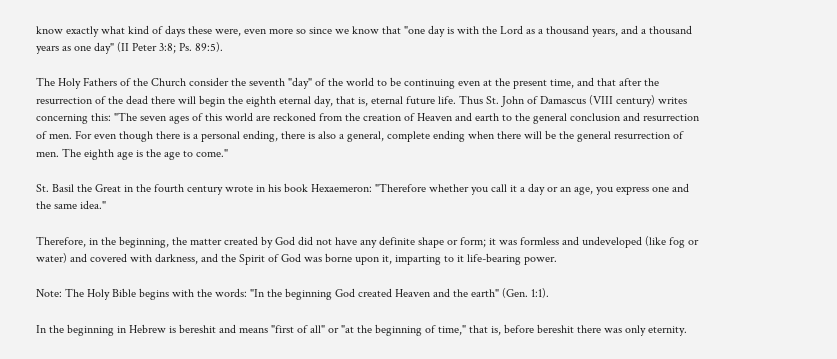know exactly what kind of days these were, even more so since we know that "one day is with the Lord as a thousand years, and a thousand years as one day" (II Peter 3:8; Ps. 89:5).

The Holy Fathers of the Church consider the seventh "day" of the world to be continuing even at the present time, and that after the resurrection of the dead there will begin the eighth eternal day, that is, eternal future life. Thus St. John of Damascus (VIII century) writes concerning this: "The seven ages of this world are reckoned from the creation of Heaven and earth to the general conclusion and resurrection of men. For even though there is a personal ending, there is also a general, complete ending when there will be the general resurrection of men. The eighth age is the age to come."

St. Basil the Great in the fourth century wrote in his book Hexaemeron: "Therefore whether you call it a day or an age, you express one and the same idea."

Therefore, in the beginning, the matter created by God did not have any definite shape or form; it was formless and undeveloped (like fog or water) and covered with darkness, and the Spirit of God was borne upon it, imparting to it life-bearing power.

Note: The Holy Bible begins with the words: "In the beginning God created Heaven and the earth" (Gen. 1:1).

In the beginning in Hebrew is bereshit and means "first of all" or "at the beginning of time," that is, before bereshit there was only eternity.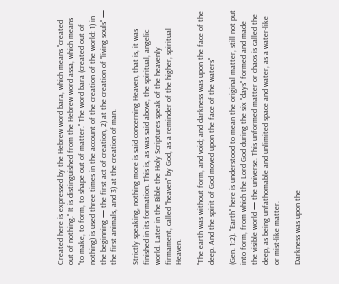Created here is expressed by the Hebrew word bara, which means "created out of nothing." It is distinguished from the Hebrew word assa, which means "to make, to form, to shape out of matter." The word bara (created out of nothing) is used three times in the account of the creation of the world: 1) in the beginning — the first act of creation, 2) at the creation of "living souls" — the first animals, and 3) at the creation of man.

Strictly speaking, nothing more is said concerning Heaven, that is, it was finished in its formation. This is, as was said above, the spiritual, angelic world. Later in the Bible the Holy Scriptures speak of the heavenly firmament, called "heaven" by God, as a reminder of the higher, spiritual Heaven.

"The earth was without form, and void; and darkness was upon the face of the deep. And the spirit of God moved upon the face of the waters"

(Gen. 1:2). "Earth" here is understood to mean the original matter, still not put into form, from which the Lord God during the six "days" formed and made the visible world — the universe. This unformed matter or chaos is called the deep, as being unfathomable and unlimited space and water, as a water-like or mist-like matter.

Darkness was upon the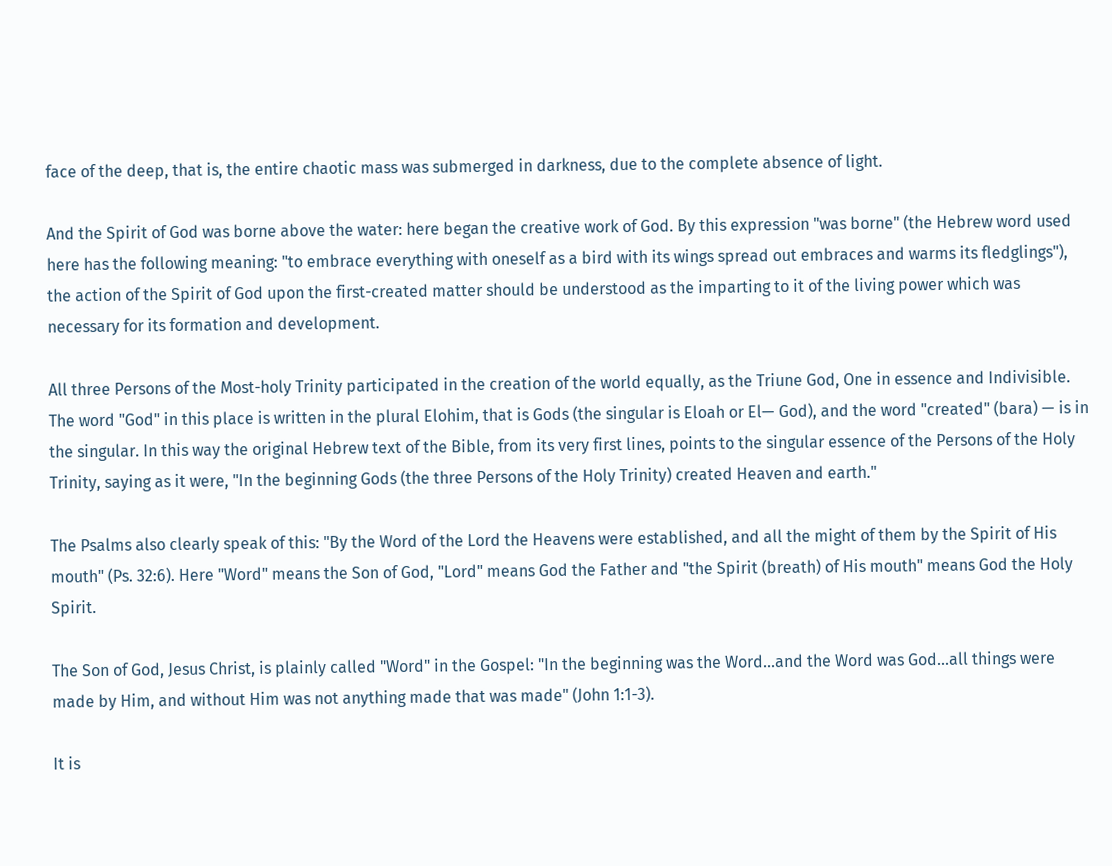face of the deep, that is, the entire chaotic mass was submerged in darkness, due to the complete absence of light.

And the Spirit of God was borne above the water: here began the creative work of God. By this expression "was borne" (the Hebrew word used here has the following meaning: "to embrace everything with oneself as a bird with its wings spread out embraces and warms its fledglings"), the action of the Spirit of God upon the first-created matter should be understood as the imparting to it of the living power which was necessary for its formation and development.

All three Persons of the Most-holy Trinity participated in the creation of the world equally, as the Triune God, One in essence and Indivisible. The word "God" in this place is written in the plural Elohim, that is Gods (the singular is Eloah or El— God), and the word "created" (bara) — is in the singular. In this way the original Hebrew text of the Bible, from its very first lines, points to the singular essence of the Persons of the Holy Trinity, saying as it were, "In the beginning Gods (the three Persons of the Holy Trinity) created Heaven and earth."

The Psalms also clearly speak of this: "By the Word of the Lord the Heavens were established, and all the might of them by the Spirit of His mouth" (Ps. 32:6). Here "Word" means the Son of God, "Lord" means God the Father and "the Spirit (breath) of His mouth" means God the Holy Spirit.

The Son of God, Jesus Christ, is plainly called "Word" in the Gospel: "In the beginning was the Word...and the Word was God...all things were made by Him, and without Him was not anything made that was made" (John 1:1-3).

It is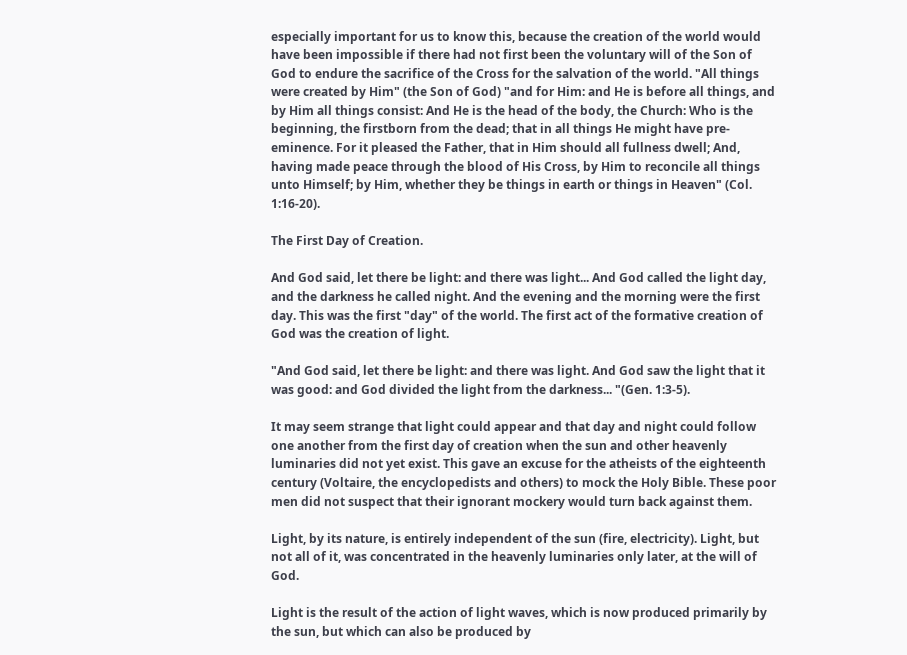especially important for us to know this, because the creation of the world would have been impossible if there had not first been the voluntary will of the Son of God to endure the sacrifice of the Cross for the salvation of the world. "All things were created by Him" (the Son of God) "and for Him: and He is before all things, and by Him all things consist: And He is the head of the body, the Church: Who is the beginning, the firstborn from the dead; that in all things He might have pre-eminence. For it pleased the Father, that in Him should all fullness dwell; And, having made peace through the blood of His Cross, by Him to reconcile all things unto Himself; by Him, whether they be things in earth or things in Heaven" (Col. 1:16-20).

The First Day of Creation.

And God said, let there be light: and there was light... And God called the light day, and the darkness he called night. And the evening and the morning were the first day. This was the first "day" of the world. The first act of the formative creation of God was the creation of light.

"And God said, let there be light: and there was light. And God saw the light that it was good: and God divided the light from the darkness... "(Gen. 1:3-5).

It may seem strange that light could appear and that day and night could follow one another from the first day of creation when the sun and other heavenly luminaries did not yet exist. This gave an excuse for the atheists of the eighteenth century (Voltaire, the encyclopedists and others) to mock the Holy Bible. These poor men did not suspect that their ignorant mockery would turn back against them.

Light, by its nature, is entirely independent of the sun (fire, electricity). Light, but not all of it, was concentrated in the heavenly luminaries only later, at the will of God.

Light is the result of the action of light waves, which is now produced primarily by the sun, but which can also be produced by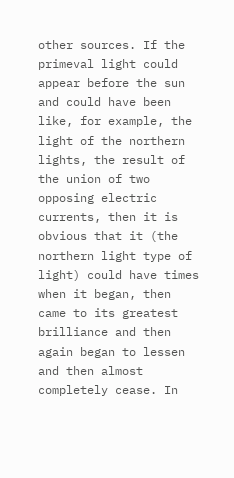other sources. If the primeval light could appear before the sun and could have been like, for example, the light of the northern lights, the result of the union of two opposing electric currents, then it is obvious that it (the northern light type of light) could have times when it began, then came to its greatest brilliance and then again began to lessen and then almost completely cease. In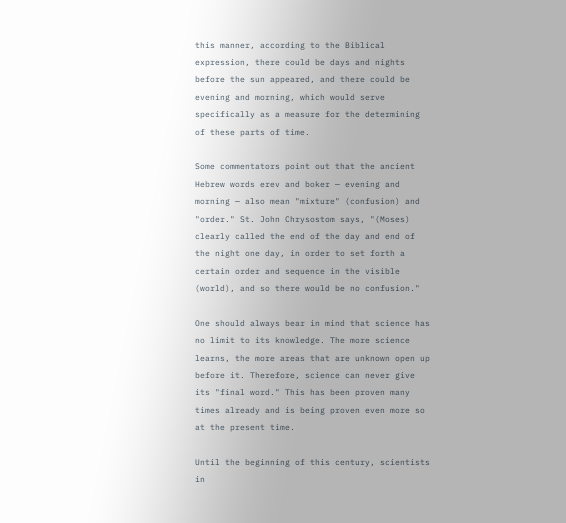this manner, according to the Biblical expression, there could be days and nights before the sun appeared, and there could be evening and morning, which would serve specifically as a measure for the determining of these parts of time.

Some commentators point out that the ancient Hebrew words erev and boker — evening and morning — also mean "mixture" (confusion) and "order." St. John Chrysostom says, "(Moses) clearly called the end of the day and end of the night one day, in order to set forth a certain order and sequence in the visible (world), and so there would be no confusion."

One should always bear in mind that science has no limit to its knowledge. The more science learns, the more areas that are unknown open up before it. Therefore, science can never give its "final word." This has been proven many times already and is being proven even more so at the present time.

Until the beginning of this century, scientists in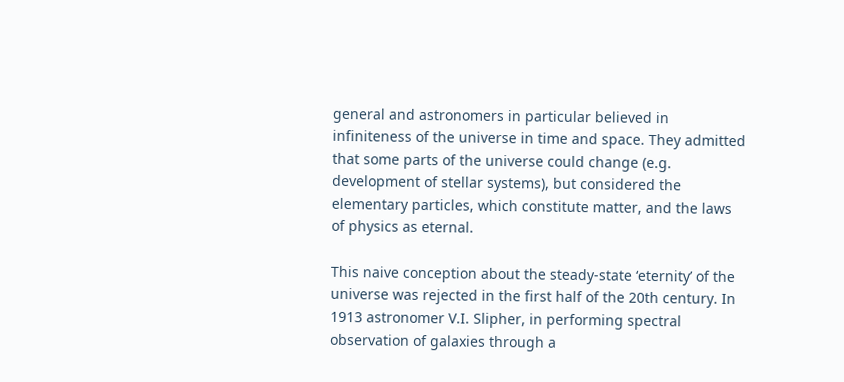general and astronomers in particular believed in infiniteness of the universe in time and space. They admitted that some parts of the universe could change (e.g. development of stellar systems), but considered the elementary particles, which constitute matter, and the laws of physics as eternal.

This naive conception about the steady-state ‘eternity’ of the universe was rejected in the first half of the 20th century. In 1913 astronomer V.I. Slipher, in performing spectral observation of galaxies through a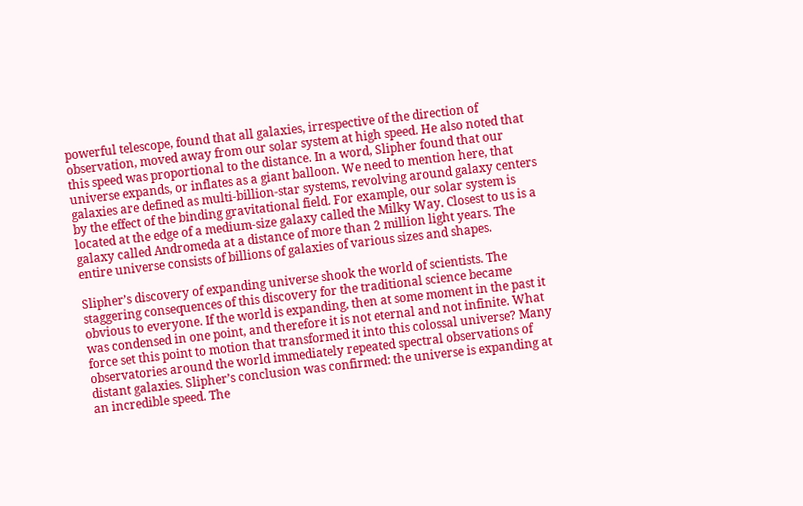powerful telescope, found that all galaxies, irrespective of the direction of observation, moved away from our solar system at high speed. He also noted that this speed was proportional to the distance. In a word, Slipher found that our universe expands, or inflates as a giant balloon. We need to mention here, that galaxies are defined as multi-billion-star systems, revolving around galaxy centers by the effect of the binding gravitational field. For example, our solar system is located at the edge of a medium-size galaxy called the Milky Way. Closest to us is a galaxy called Andromeda at a distance of more than 2 million light years. The entire universe consists of billions of galaxies of various sizes and shapes.

Slipher’s discovery of expanding universe shook the world of scientists. The staggering consequences of this discovery for the traditional science became obvious to everyone. If the world is expanding, then at some moment in the past it was condensed in one point, and therefore it is not eternal and not infinite. What force set this point to motion that transformed it into this colossal universe? Many observatories around the world immediately repeated spectral observations of distant galaxies. Slipher’s conclusion was confirmed: the universe is expanding at an incredible speed. The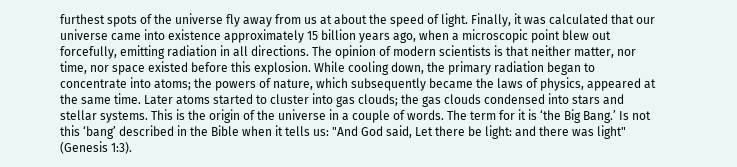furthest spots of the universe fly away from us at about the speed of light. Finally, it was calculated that our universe came into existence approximately 15 billion years ago, when a microscopic point blew out forcefully, emitting radiation in all directions. The opinion of modern scientists is that neither matter, nor time, nor space existed before this explosion. While cooling down, the primary radiation began to concentrate into atoms; the powers of nature, which subsequently became the laws of physics, appeared at the same time. Later atoms started to cluster into gas clouds; the gas clouds condensed into stars and stellar systems. This is the origin of the universe in a couple of words. The term for it is ‘the Big Bang.’ Is not this ‘bang’ described in the Bible when it tells us: "And God said, Let there be light: and there was light" (Genesis 1:3).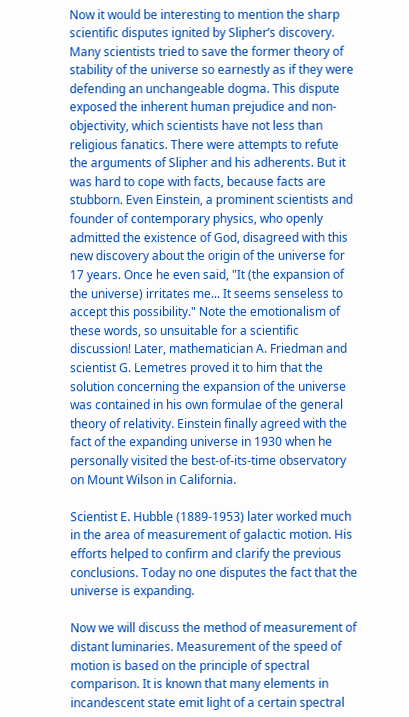Now it would be interesting to mention the sharp scientific disputes ignited by Slipher’s discovery. Many scientists tried to save the former theory of stability of the universe so earnestly as if they were defending an unchangeable dogma. This dispute exposed the inherent human prejudice and non-objectivity, which scientists have not less than religious fanatics. There were attempts to refute the arguments of Slipher and his adherents. But it was hard to cope with facts, because facts are stubborn. Even Einstein, a prominent scientists and founder of contemporary physics, who openly admitted the existence of God, disagreed with this new discovery about the origin of the universe for 17 years. Once he even said, "It (the expansion of the universe) irritates me... It seems senseless to accept this possibility." Note the emotionalism of these words, so unsuitable for a scientific discussion! Later, mathematician A. Friedman and scientist G. Lemetres proved it to him that the solution concerning the expansion of the universe was contained in his own formulae of the general theory of relativity. Einstein finally agreed with the fact of the expanding universe in 1930 when he personally visited the best-of-its-time observatory on Mount Wilson in California.

Scientist E. Hubble (1889-1953) later worked much in the area of measurement of galactic motion. His efforts helped to confirm and clarify the previous conclusions. Today no one disputes the fact that the universe is expanding.

Now we will discuss the method of measurement of distant luminaries. Measurement of the speed of motion is based on the principle of spectral comparison. It is known that many elements in incandescent state emit light of a certain spectral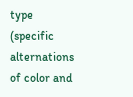type (specific alternations of color and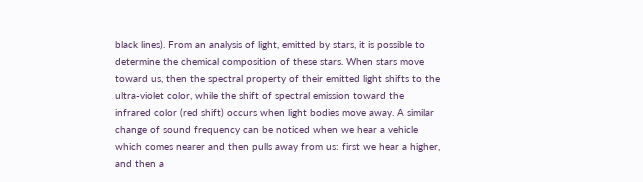black lines). From an analysis of light, emitted by stars, it is possible to determine the chemical composition of these stars. When stars move toward us, then the spectral property of their emitted light shifts to the ultra-violet color, while the shift of spectral emission toward the infrared color (red shift) occurs when light bodies move away. A similar change of sound frequency can be noticed when we hear a vehicle which comes nearer and then pulls away from us: first we hear a higher, and then a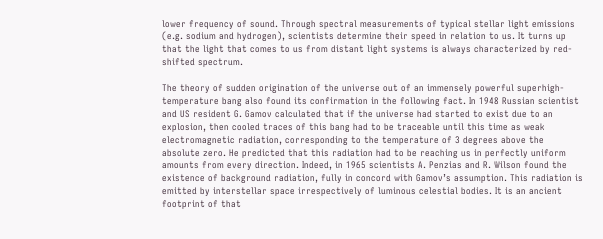lower frequency of sound. Through spectral measurements of typical stellar light emissions (e.g. sodium and hydrogen), scientists determine their speed in relation to us. It turns up that the light that comes to us from distant light systems is always characterized by red-shifted spectrum.

The theory of sudden origination of the universe out of an immensely powerful superhigh-temperature bang also found its confirmation in the following fact. In 1948 Russian scientist and US resident G. Gamov calculated that if the universe had started to exist due to an explosion, then cooled traces of this bang had to be traceable until this time as weak electromagnetic radiation, corresponding to the temperature of 3 degrees above the absolute zero. He predicted that this radiation had to be reaching us in perfectly uniform amounts from every direction. Indeed, in 1965 scientists A. Penzias and R. Wilson found the existence of background radiation, fully in concord with Gamov’s assumption. This radiation is emitted by interstellar space irrespectively of luminous celestial bodies. It is an ancient footprint of that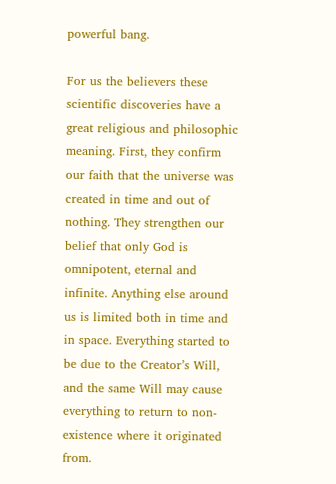powerful bang.

For us the believers these scientific discoveries have a great religious and philosophic meaning. First, they confirm our faith that the universe was created in time and out of nothing. They strengthen our belief that only God is omnipotent, eternal and infinite. Anything else around us is limited both in time and in space. Everything started to be due to the Creator’s Will, and the same Will may cause everything to return to non-existence where it originated from.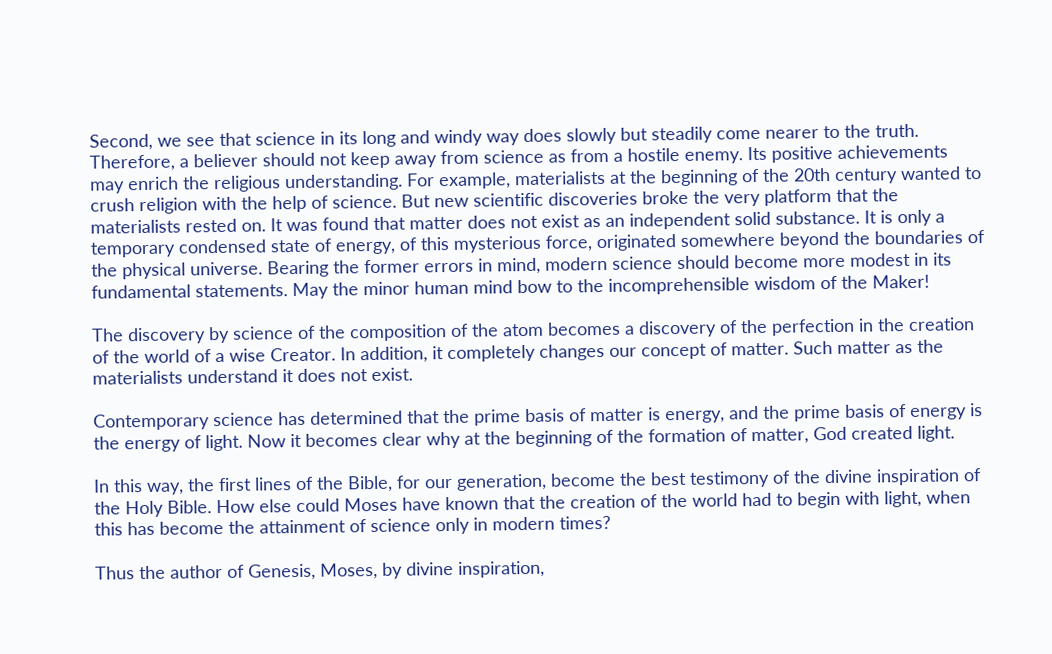Second, we see that science in its long and windy way does slowly but steadily come nearer to the truth. Therefore, a believer should not keep away from science as from a hostile enemy. Its positive achievements may enrich the religious understanding. For example, materialists at the beginning of the 20th century wanted to crush religion with the help of science. But new scientific discoveries broke the very platform that the materialists rested on. It was found that matter does not exist as an independent solid substance. It is only a temporary condensed state of energy, of this mysterious force, originated somewhere beyond the boundaries of the physical universe. Bearing the former errors in mind, modern science should become more modest in its fundamental statements. May the minor human mind bow to the incomprehensible wisdom of the Maker!

The discovery by science of the composition of the atom becomes a discovery of the perfection in the creation of the world of a wise Creator. In addition, it completely changes our concept of matter. Such matter as the materialists understand it does not exist.

Contemporary science has determined that the prime basis of matter is energy, and the prime basis of energy is the energy of light. Now it becomes clear why at the beginning of the formation of matter, God created light.

In this way, the first lines of the Bible, for our generation, become the best testimony of the divine inspiration of the Holy Bible. How else could Moses have known that the creation of the world had to begin with light, when this has become the attainment of science only in modern times?

Thus the author of Genesis, Moses, by divine inspiration,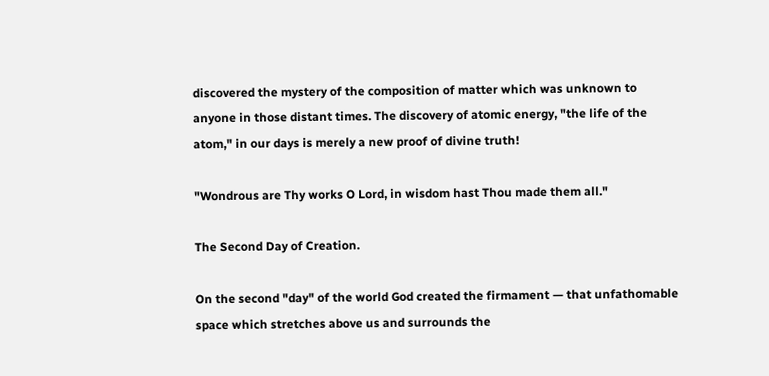discovered the mystery of the composition of matter which was unknown to anyone in those distant times. The discovery of atomic energy, "the life of the atom," in our days is merely a new proof of divine truth!

"Wondrous are Thy works O Lord, in wisdom hast Thou made them all."

The Second Day of Creation.

On the second "day" of the world God created the firmament — that unfathomable space which stretches above us and surrounds the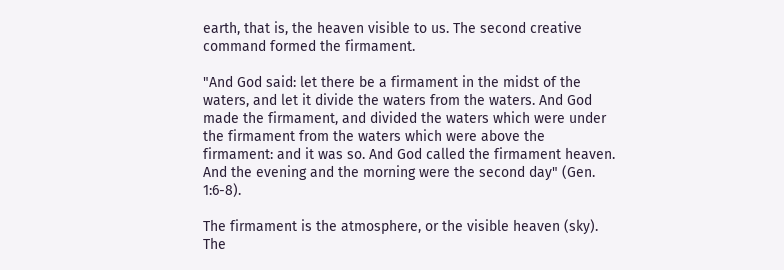earth, that is, the heaven visible to us. The second creative command formed the firmament.

"And God said: let there be a firmament in the midst of the waters, and let it divide the waters from the waters. And God made the firmament, and divided the waters which were under the firmament from the waters which were above the firmament: and it was so. And God called the firmament heaven. And the evening and the morning were the second day" (Gen. 1:6-8).

The firmament is the atmosphere, or the visible heaven (sky). The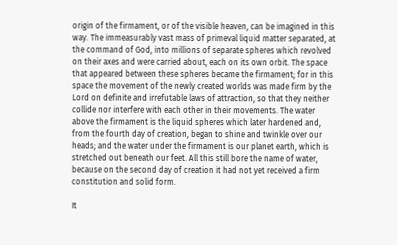origin of the firmament, or of the visible heaven, can be imagined in this way. The immeasurably vast mass of primeval liquid matter separated, at the command of God, into millions of separate spheres which revolved on their axes and were carried about, each on its own orbit. The space that appeared between these spheres became the firmament; for in this space the movement of the newly created worlds was made firm by the Lord on definite and irrefutable laws of attraction, so that they neither collide nor interfere with each other in their movements. The water above the firmament is the liquid spheres which later hardened and, from the fourth day of creation, began to shine and twinkle over our heads; and the water under the firmament is our planet earth, which is stretched out beneath our feet. All this still bore the name of water, because on the second day of creation it had not yet received a firm constitution and solid form.

It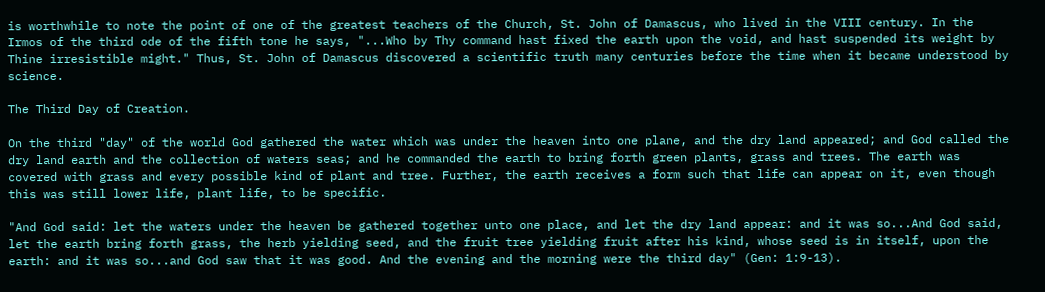is worthwhile to note the point of one of the greatest teachers of the Church, St. John of Damascus, who lived in the VIII century. In the Irmos of the third ode of the fifth tone he says, "...Who by Thy command hast fixed the earth upon the void, and hast suspended its weight by Thine irresistible might." Thus, St. John of Damascus discovered a scientific truth many centuries before the time when it became understood by science.

The Third Day of Creation.

On the third "day" of the world God gathered the water which was under the heaven into one plane, and the dry land appeared; and God called the dry land earth and the collection of waters seas; and he commanded the earth to bring forth green plants, grass and trees. The earth was covered with grass and every possible kind of plant and tree. Further, the earth receives a form such that life can appear on it, even though this was still lower life, plant life, to be specific.

"And God said: let the waters under the heaven be gathered together unto one place, and let the dry land appear: and it was so...And God said, let the earth bring forth grass, the herb yielding seed, and the fruit tree yielding fruit after his kind, whose seed is in itself, upon the earth: and it was so...and God saw that it was good. And the evening and the morning were the third day" (Gen: 1:9-13).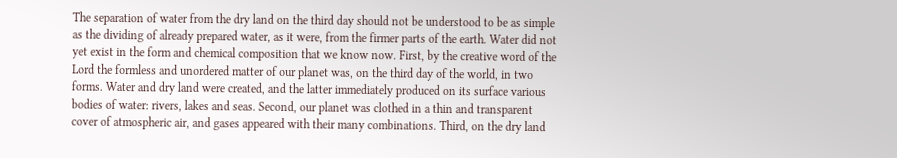The separation of water from the dry land on the third day should not be understood to be as simple as the dividing of already prepared water, as it were, from the firmer parts of the earth. Water did not yet exist in the form and chemical composition that we know now. First, by the creative word of the Lord the formless and unordered matter of our planet was, on the third day of the world, in two forms. Water and dry land were created, and the latter immediately produced on its surface various bodies of water: rivers, lakes and seas. Second, our planet was clothed in a thin and transparent cover of atmospheric air, and gases appeared with their many combinations. Third, on the dry land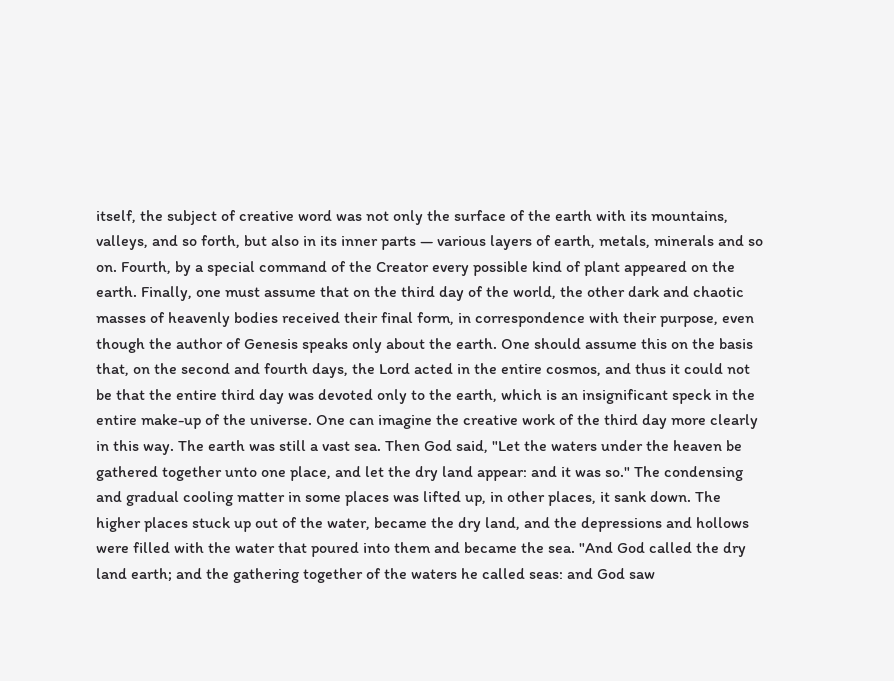itself, the subject of creative word was not only the surface of the earth with its mountains, valleys, and so forth, but also in its inner parts — various layers of earth, metals, minerals and so on. Fourth, by a special command of the Creator every possible kind of plant appeared on the earth. Finally, one must assume that on the third day of the world, the other dark and chaotic masses of heavenly bodies received their final form, in correspondence with their purpose, even though the author of Genesis speaks only about the earth. One should assume this on the basis that, on the second and fourth days, the Lord acted in the entire cosmos, and thus it could not be that the entire third day was devoted only to the earth, which is an insignificant speck in the entire make-up of the universe. One can imagine the creative work of the third day more clearly in this way. The earth was still a vast sea. Then God said, "Let the waters under the heaven be gathered together unto one place, and let the dry land appear: and it was so." The condensing and gradual cooling matter in some places was lifted up, in other places, it sank down. The higher places stuck up out of the water, became the dry land, and the depressions and hollows were filled with the water that poured into them and became the sea. "And God called the dry land earth; and the gathering together of the waters he called seas: and God saw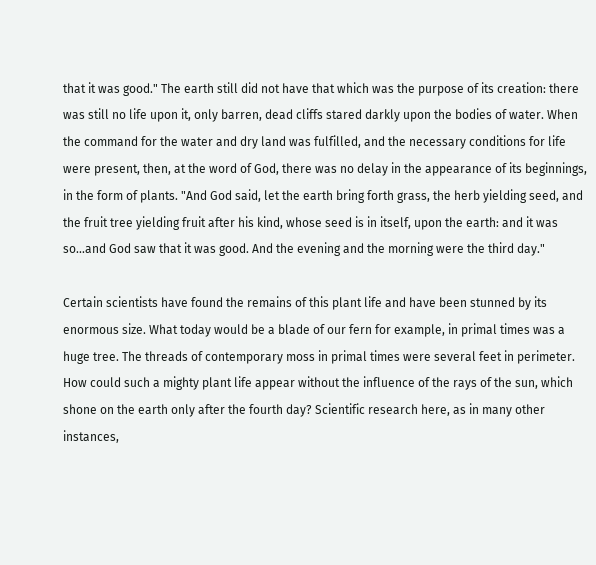that it was good." The earth still did not have that which was the purpose of its creation: there was still no life upon it, only barren, dead cliffs stared darkly upon the bodies of water. When the command for the water and dry land was fulfilled, and the necessary conditions for life were present, then, at the word of God, there was no delay in the appearance of its beginnings, in the form of plants. "And God said, let the earth bring forth grass, the herb yielding seed, and the fruit tree yielding fruit after his kind, whose seed is in itself, upon the earth: and it was so...and God saw that it was good. And the evening and the morning were the third day."

Certain scientists have found the remains of this plant life and have been stunned by its enormous size. What today would be a blade of our fern for example, in primal times was a huge tree. The threads of contemporary moss in primal times were several feet in perimeter. How could such a mighty plant life appear without the influence of the rays of the sun, which shone on the earth only after the fourth day? Scientific research here, as in many other instances,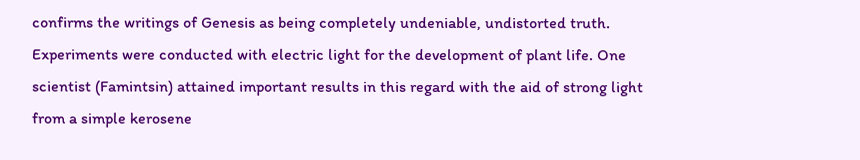confirms the writings of Genesis as being completely undeniable, undistorted truth. Experiments were conducted with electric light for the development of plant life. One scientist (Famintsin) attained important results in this regard with the aid of strong light from a simple kerosene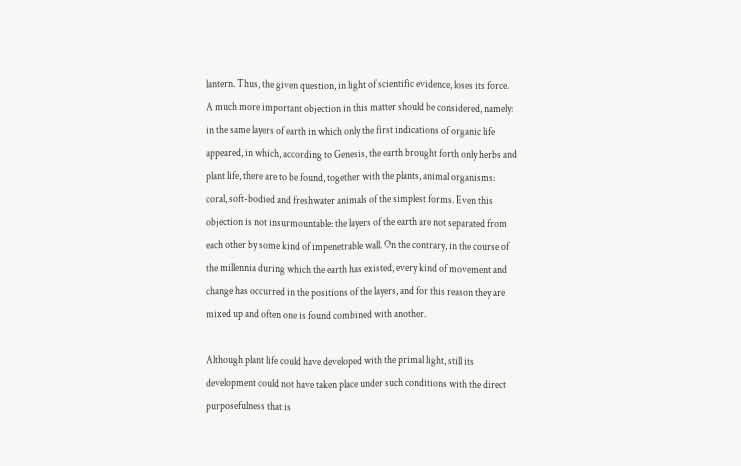lantern. Thus, the given question, in light of scientific evidence, loses its force. A much more important objection in this matter should be considered, namely: in the same layers of earth in which only the first indications of organic life appeared, in which, according to Genesis, the earth brought forth only herbs and plant life, there are to be found, together with the plants, animal organisms: coral, soft-bodied and freshwater animals of the simplest forms. Even this objection is not insurmountable: the layers of the earth are not separated from each other by some kind of impenetrable wall. On the contrary, in the course of the millennia during which the earth has existed, every kind of movement and change has occurred in the positions of the layers, and for this reason they are mixed up and often one is found combined with another.

Although plant life could have developed with the primal light, still its development could not have taken place under such conditions with the direct purposefulness that is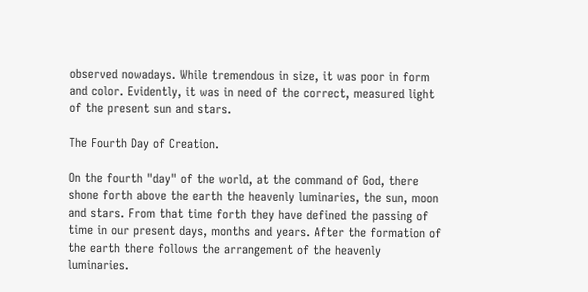observed nowadays. While tremendous in size, it was poor in form and color. Evidently, it was in need of the correct, measured light of the present sun and stars.

The Fourth Day of Creation.

On the fourth "day" of the world, at the command of God, there shone forth above the earth the heavenly luminaries, the sun, moon and stars. From that time forth they have defined the passing of time in our present days, months and years. After the formation of the earth there follows the arrangement of the heavenly luminaries.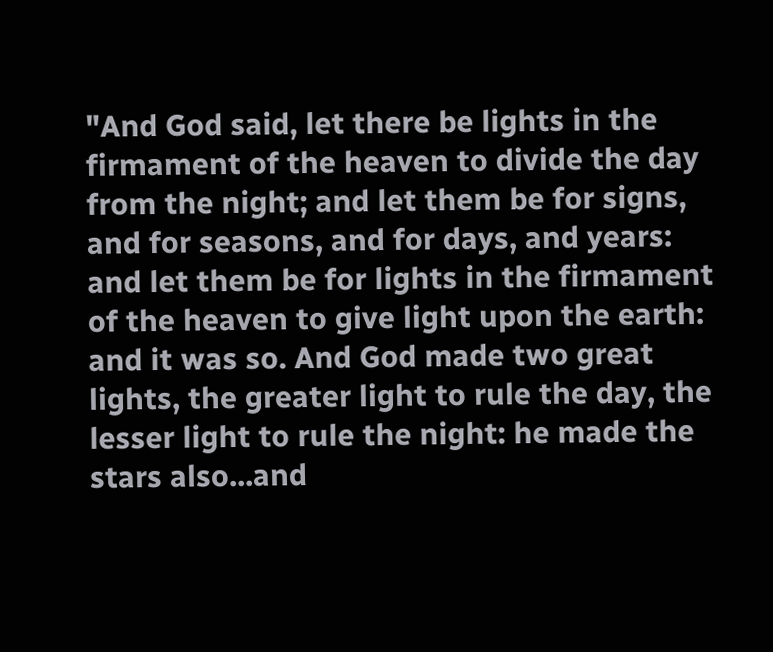"And God said, let there be lights in the firmament of the heaven to divide the day from the night; and let them be for signs, and for seasons, and for days, and years: and let them be for lights in the firmament of the heaven to give light upon the earth: and it was so. And God made two great lights, the greater light to rule the day, the lesser light to rule the night: he made the stars also...and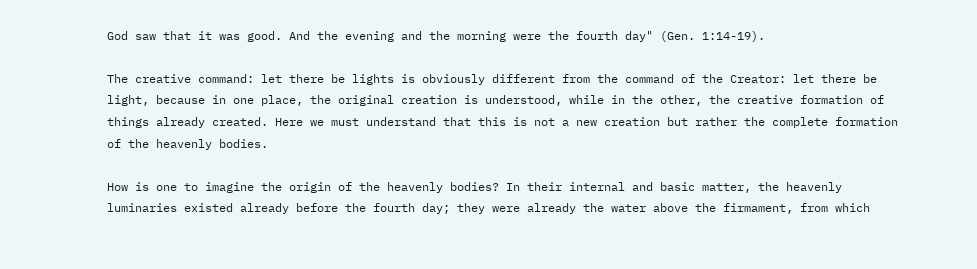God saw that it was good. And the evening and the morning were the fourth day" (Gen. 1:14-19).

The creative command: let there be lights is obviously different from the command of the Creator: let there be light, because in one place, the original creation is understood, while in the other, the creative formation of things already created. Here we must understand that this is not a new creation but rather the complete formation of the heavenly bodies.

How is one to imagine the origin of the heavenly bodies? In their internal and basic matter, the heavenly luminaries existed already before the fourth day; they were already the water above the firmament, from which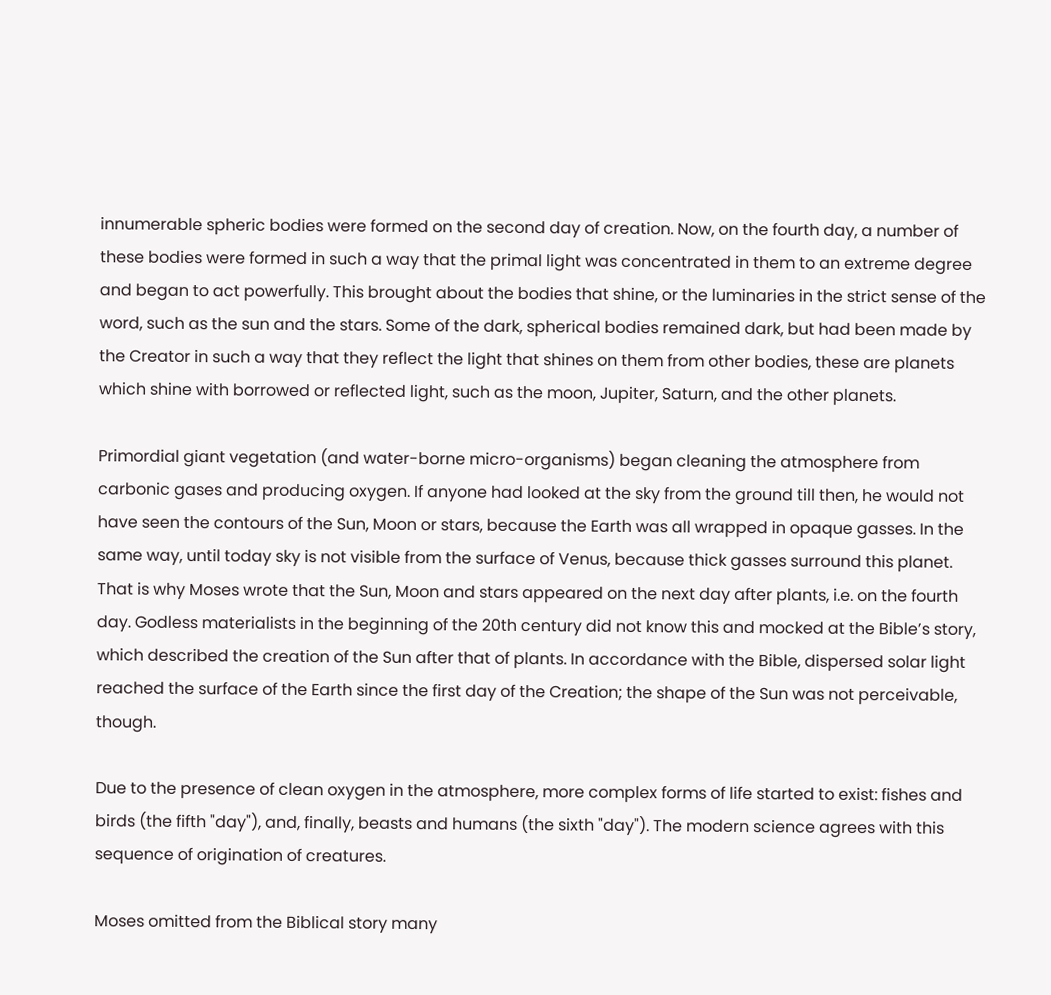innumerable spheric bodies were formed on the second day of creation. Now, on the fourth day, a number of these bodies were formed in such a way that the primal light was concentrated in them to an extreme degree and began to act powerfully. This brought about the bodies that shine, or the luminaries in the strict sense of the word, such as the sun and the stars. Some of the dark, spherical bodies remained dark, but had been made by the Creator in such a way that they reflect the light that shines on them from other bodies, these are planets which shine with borrowed or reflected light, such as the moon, Jupiter, Saturn, and the other planets.

Primordial giant vegetation (and water-borne micro-organisms) began cleaning the atmosphere from carbonic gases and producing oxygen. If anyone had looked at the sky from the ground till then, he would not have seen the contours of the Sun, Moon or stars, because the Earth was all wrapped in opaque gasses. In the same way, until today sky is not visible from the surface of Venus, because thick gasses surround this planet. That is why Moses wrote that the Sun, Moon and stars appeared on the next day after plants, i.e. on the fourth day. Godless materialists in the beginning of the 20th century did not know this and mocked at the Bible’s story, which described the creation of the Sun after that of plants. In accordance with the Bible, dispersed solar light reached the surface of the Earth since the first day of the Creation; the shape of the Sun was not perceivable, though.

Due to the presence of clean oxygen in the atmosphere, more complex forms of life started to exist: fishes and birds (the fifth "day"), and, finally, beasts and humans (the sixth "day"). The modern science agrees with this sequence of origination of creatures.

Moses omitted from the Biblical story many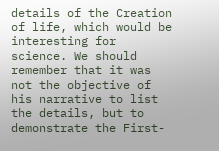details of the Creation of life, which would be interesting for science. We should remember that it was not the objective of his narrative to list the details, but to demonstrate the First-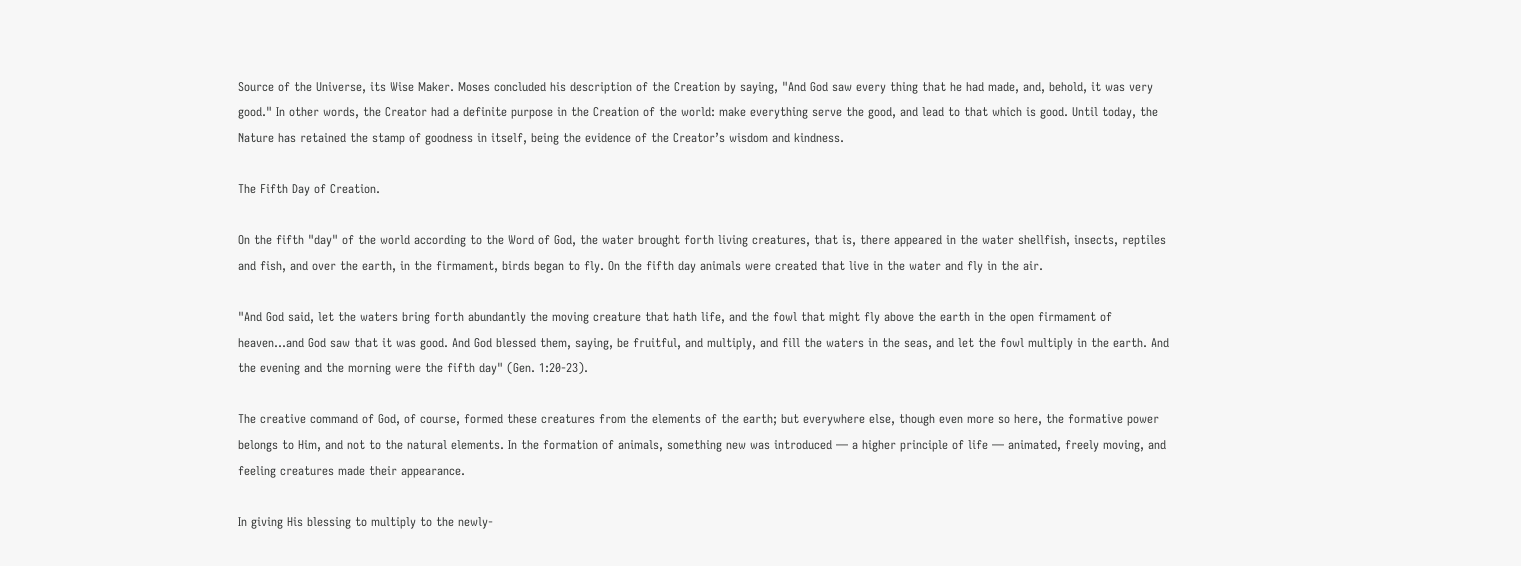Source of the Universe, its Wise Maker. Moses concluded his description of the Creation by saying, "And God saw every thing that he had made, and, behold, it was very good." In other words, the Creator had a definite purpose in the Creation of the world: make everything serve the good, and lead to that which is good. Until today, the Nature has retained the stamp of goodness in itself, being the evidence of the Creator’s wisdom and kindness.

The Fifth Day of Creation.

On the fifth "day" of the world according to the Word of God, the water brought forth living creatures, that is, there appeared in the water shellfish, insects, reptiles and fish, and over the earth, in the firmament, birds began to fly. On the fifth day animals were created that live in the water and fly in the air.

"And God said, let the waters bring forth abundantly the moving creature that hath life, and the fowl that might fly above the earth in the open firmament of heaven...and God saw that it was good. And God blessed them, saying, be fruitful, and multiply, and fill the waters in the seas, and let the fowl multiply in the earth. And the evening and the morning were the fifth day" (Gen. 1:20-23).

The creative command of God, of course, formed these creatures from the elements of the earth; but everywhere else, though even more so here, the formative power belongs to Him, and not to the natural elements. In the formation of animals, something new was introduced — a higher principle of life — animated, freely moving, and feeling creatures made their appearance.

In giving His blessing to multiply to the newly-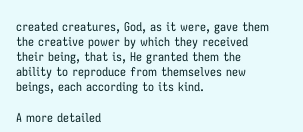created creatures, God, as it were, gave them the creative power by which they received their being, that is, He granted them the ability to reproduce from themselves new beings, each according to its kind.

A more detailed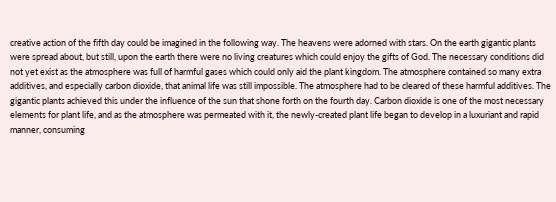creative action of the fifth day could be imagined in the following way. The heavens were adorned with stars. On the earth gigantic plants were spread about, but still, upon the earth there were no living creatures which could enjoy the gifts of God. The necessary conditions did not yet exist as the atmosphere was full of harmful gases which could only aid the plant kingdom. The atmosphere contained so many extra additives, and especially carbon dioxide, that animal life was still impossible. The atmosphere had to be cleared of these harmful additives. The gigantic plants achieved this under the influence of the sun that shone forth on the fourth day. Carbon dioxide is one of the most necessary elements for plant life, and as the atmosphere was permeated with it, the newly-created plant life began to develop in a luxuriant and rapid manner, consuming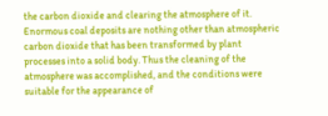the carbon dioxide and clearing the atmosphere of it. Enormous coal deposits are nothing other than atmospheric carbon dioxide that has been transformed by plant processes into a solid body. Thus the cleaning of the atmosphere was accomplished, and the conditions were suitable for the appearance of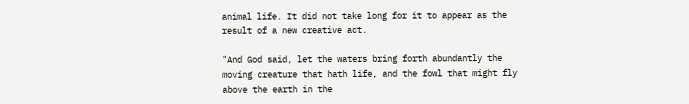animal life. It did not take long for it to appear as the result of a new creative act.

"And God said, let the waters bring forth abundantly the moving creature that hath life, and the fowl that might fly above the earth in the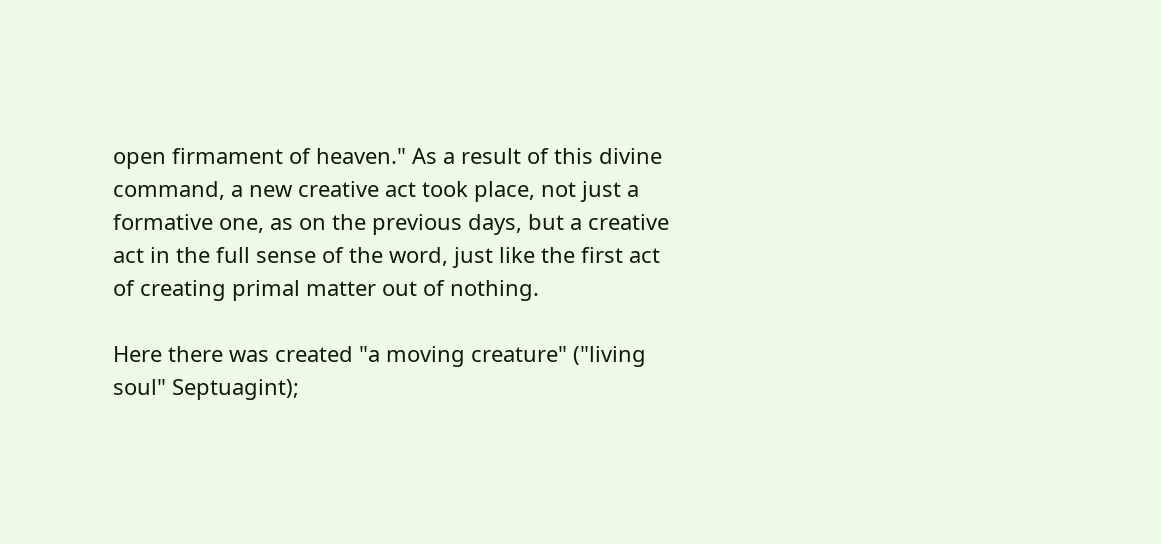open firmament of heaven." As a result of this divine command, a new creative act took place, not just a formative one, as on the previous days, but a creative act in the full sense of the word, just like the first act of creating primal matter out of nothing.

Here there was created "a moving creature" ("living soul" Septuagint);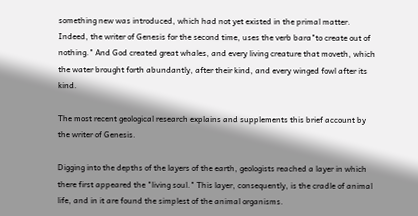something new was introduced, which had not yet existed in the primal matter. Indeed, the writer of Genesis for the second time, uses the verb bara"to create out of nothing." And God created great whales, and every living creature that moveth, which the water brought forth abundantly, after their kind, and every winged fowl after its kind.

The most recent geological research explains and supplements this brief account by the writer of Genesis.

Digging into the depths of the layers of the earth, geologists reached a layer in which there first appeared the "living soul." This layer, consequently, is the cradle of animal life, and in it are found the simplest of the animal organisms.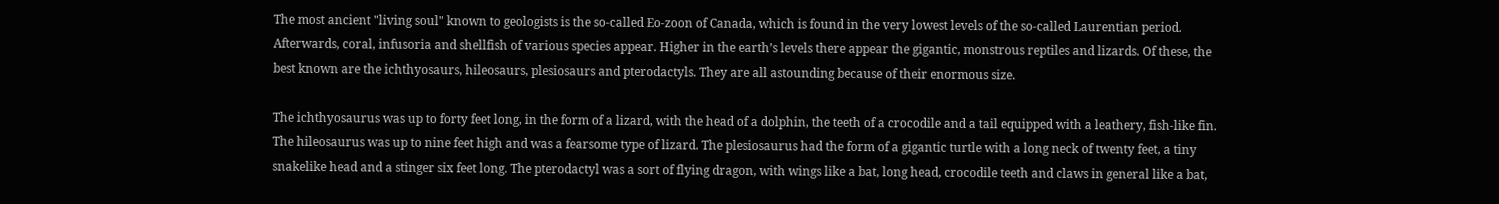The most ancient "living soul" known to geologists is the so-called Eo-zoon of Canada, which is found in the very lowest levels of the so-called Laurentian period. Afterwards, coral, infusoria and shellfish of various species appear. Higher in the earth’s levels there appear the gigantic, monstrous reptiles and lizards. Of these, the best known are the ichthyosaurs, hileosaurs, plesiosaurs and pterodactyls. They are all astounding because of their enormous size.

The ichthyosaurus was up to forty feet long, in the form of a lizard, with the head of a dolphin, the teeth of a crocodile and a tail equipped with a leathery, fish-like fin. The hileosaurus was up to nine feet high and was a fearsome type of lizard. The plesiosaurus had the form of a gigantic turtle with a long neck of twenty feet, a tiny snakelike head and a stinger six feet long. The pterodactyl was a sort of flying dragon, with wings like a bat, long head, crocodile teeth and claws in general like a bat,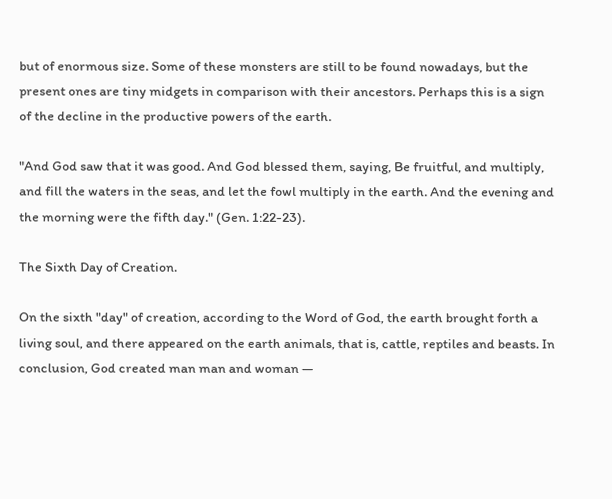but of enormous size. Some of these monsters are still to be found nowadays, but the present ones are tiny midgets in comparison with their ancestors. Perhaps this is a sign of the decline in the productive powers of the earth.

"And God saw that it was good. And God blessed them, saying, Be fruitful, and multiply, and fill the waters in the seas, and let the fowl multiply in the earth. And the evening and the morning were the fifth day." (Gen. 1:22-23).

The Sixth Day of Creation.

On the sixth "day" of creation, according to the Word of God, the earth brought forth a living soul, and there appeared on the earth animals, that is, cattle, reptiles and beasts. In conclusion, God created man man and woman —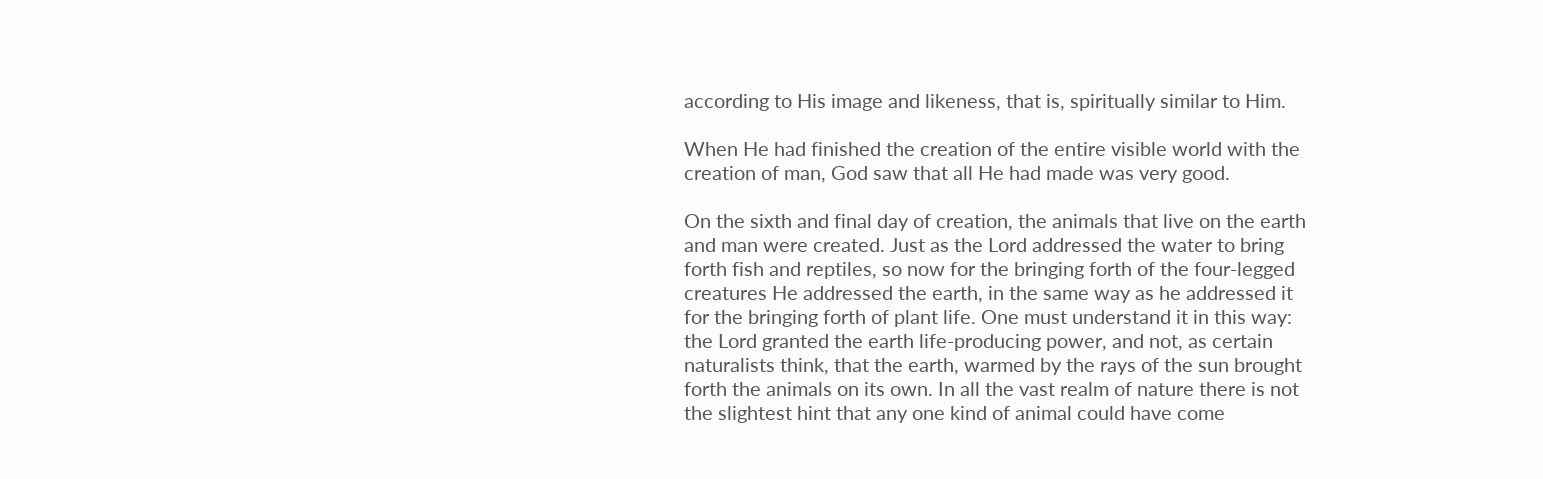according to His image and likeness, that is, spiritually similar to Him.

When He had finished the creation of the entire visible world with the creation of man, God saw that all He had made was very good.

On the sixth and final day of creation, the animals that live on the earth and man were created. Just as the Lord addressed the water to bring forth fish and reptiles, so now for the bringing forth of the four-legged creatures He addressed the earth, in the same way as he addressed it for the bringing forth of plant life. One must understand it in this way: the Lord granted the earth life-producing power, and not, as certain naturalists think, that the earth, warmed by the rays of the sun brought forth the animals on its own. In all the vast realm of nature there is not the slightest hint that any one kind of animal could have come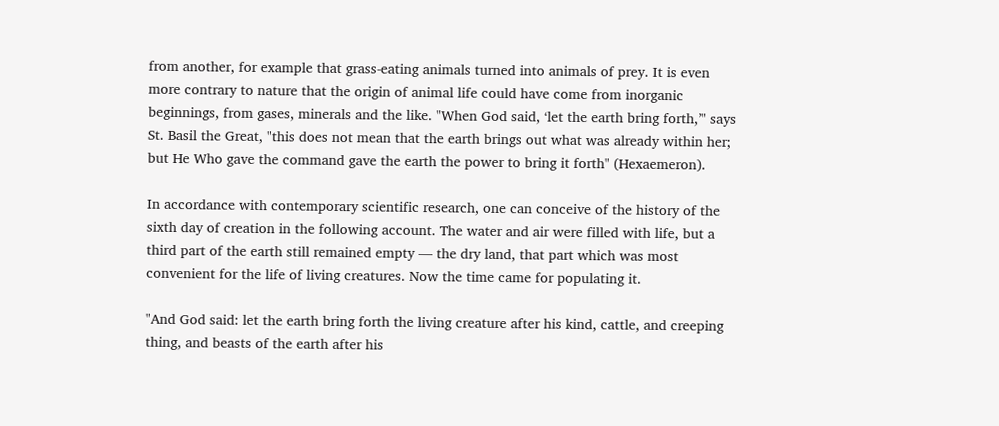from another, for example that grass-eating animals turned into animals of prey. It is even more contrary to nature that the origin of animal life could have come from inorganic beginnings, from gases, minerals and the like. "When God said, ‘let the earth bring forth,’" says St. Basil the Great, "this does not mean that the earth brings out what was already within her; but He Who gave the command gave the earth the power to bring it forth" (Hexaemeron).

In accordance with contemporary scientific research, one can conceive of the history of the sixth day of creation in the following account. The water and air were filled with life, but a third part of the earth still remained empty — the dry land, that part which was most convenient for the life of living creatures. Now the time came for populating it.

"And God said: let the earth bring forth the living creature after his kind, cattle, and creeping thing, and beasts of the earth after his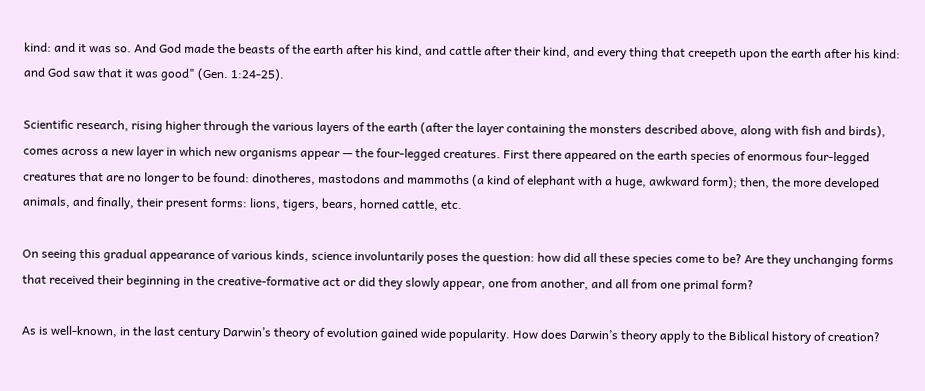kind: and it was so. And God made the beasts of the earth after his kind, and cattle after their kind, and every thing that creepeth upon the earth after his kind: and God saw that it was good" (Gen. 1:24-25).

Scientific research, rising higher through the various layers of the earth (after the layer containing the monsters described above, along with fish and birds), comes across a new layer in which new organisms appear — the four-legged creatures. First there appeared on the earth species of enormous four-legged creatures that are no longer to be found: dinotheres, mastodons and mammoths (a kind of elephant with a huge, awkward form); then, the more developed animals, and finally, their present forms: lions, tigers, bears, horned cattle, etc.

On seeing this gradual appearance of various kinds, science involuntarily poses the question: how did all these species come to be? Are they unchanging forms that received their beginning in the creative-formative act or did they slowly appear, one from another, and all from one primal form?

As is well-known, in the last century Darwin’s theory of evolution gained wide popularity. How does Darwin’s theory apply to the Biblical history of creation?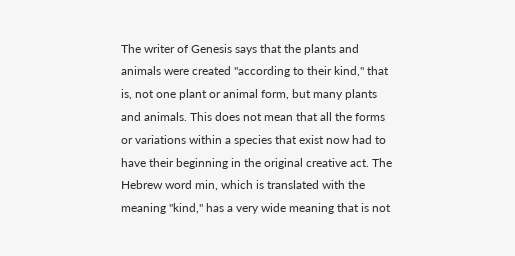The writer of Genesis says that the plants and animals were created "according to their kind," that is, not one plant or animal form, but many plants and animals. This does not mean that all the forms or variations within a species that exist now had to have their beginning in the original creative act. The Hebrew word min, which is translated with the meaning "kind," has a very wide meaning that is not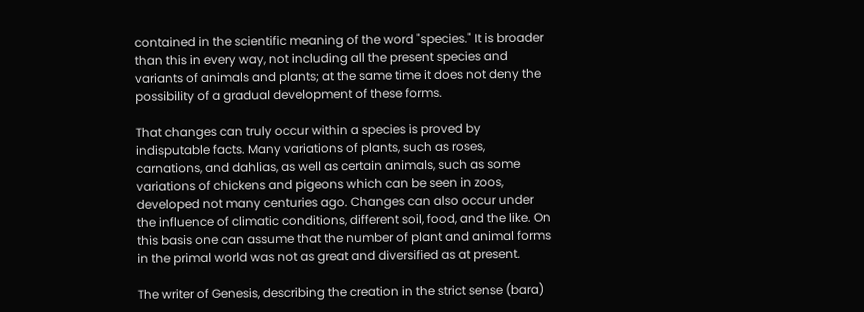contained in the scientific meaning of the word "species." It is broader than this in every way, not including all the present species and variants of animals and plants; at the same time it does not deny the possibility of a gradual development of these forms.

That changes can truly occur within a species is proved by indisputable facts. Many variations of plants, such as roses, carnations, and dahlias, as well as certain animals, such as some variations of chickens and pigeons which can be seen in zoos, developed not many centuries ago. Changes can also occur under the influence of climatic conditions, different soil, food, and the like. On this basis one can assume that the number of plant and animal forms in the primal world was not as great and diversified as at present.

The writer of Genesis, describing the creation in the strict sense (bara)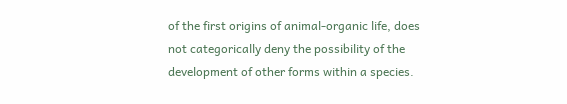of the first origins of animal-organic life, does not categorically deny the possibility of the development of other forms within a species.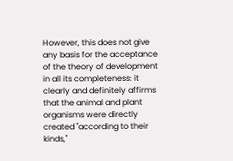However, this does not give any basis for the acceptance of the theory of development in all its completeness: it clearly and definitely affirms that the animal and plant organisms were directly created "according to their kinds,"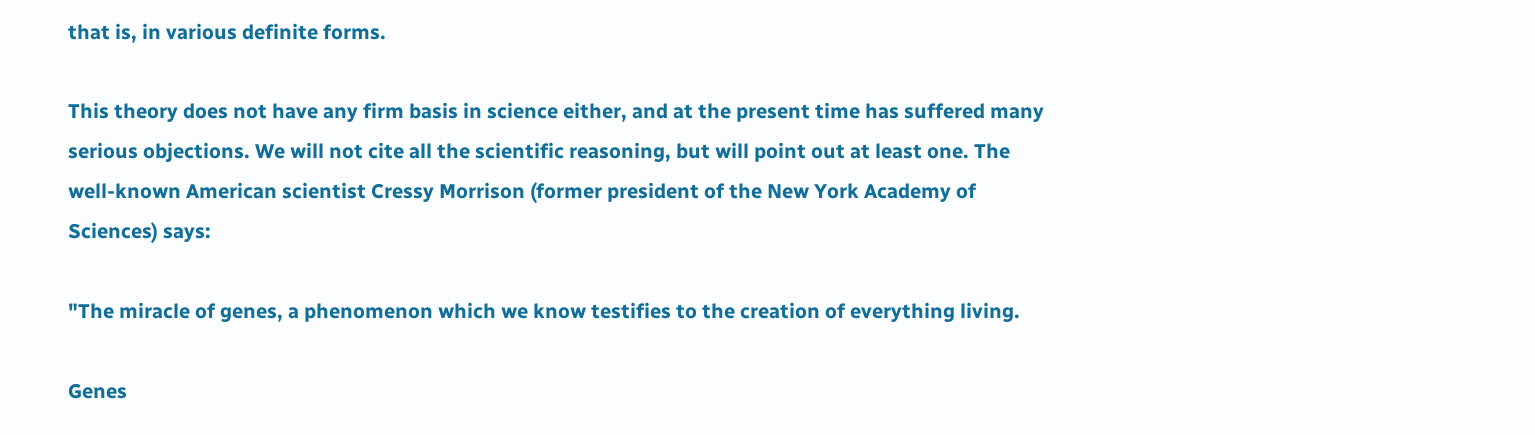that is, in various definite forms.

This theory does not have any firm basis in science either, and at the present time has suffered many serious objections. We will not cite all the scientific reasoning, but will point out at least one. The well-known American scientist Cressy Morrison (former president of the New York Academy of Sciences) says:

"The miracle of genes, a phenomenon which we know testifies to the creation of everything living.

Genes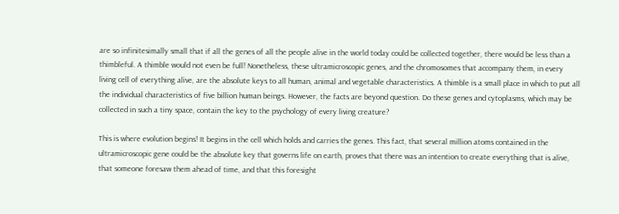are so infinitesimally small that if all the genes of all the people alive in the world today could be collected together, there would be less than a thimbleful. A thimble would not even be full! Nonetheless, these ultramicroscopic genes, and the chromosomes that accompany them, in every living cell of everything alive, are the absolute keys to all human, animal and vegetable characteristics. A thimble is a small place in which to put all the individual characteristics of five billion human beings. However, the facts are beyond question. Do these genes and cytoplasms, which may be collected in such a tiny space, contain the key to the psychology of every living creature?

This is where evolution begins! It begins in the cell which holds and carries the genes. This fact, that several million atoms contained in the ultramicroscopic gene could be the absolute key that governs life on earth, proves that there was an intention to create everything that is alive, that someone foresaw them ahead of time, and that this foresight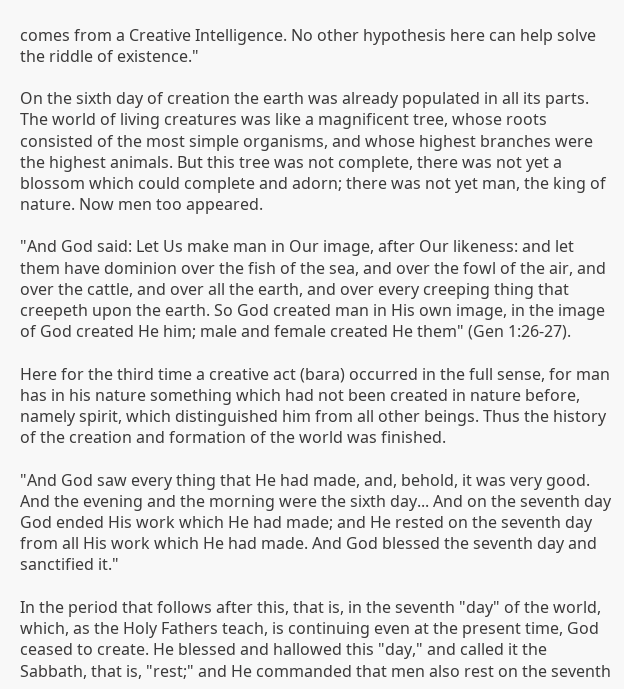comes from a Creative Intelligence. No other hypothesis here can help solve the riddle of existence."

On the sixth day of creation the earth was already populated in all its parts. The world of living creatures was like a magnificent tree, whose roots consisted of the most simple organisms, and whose highest branches were the highest animals. But this tree was not complete, there was not yet a blossom which could complete and adorn; there was not yet man, the king of nature. Now men too appeared.

"And God said: Let Us make man in Our image, after Our likeness: and let them have dominion over the fish of the sea, and over the fowl of the air, and over the cattle, and over all the earth, and over every creeping thing that creepeth upon the earth. So God created man in His own image, in the image of God created He him; male and female created He them" (Gen 1:26-27).

Here for the third time a creative act (bara) occurred in the full sense, for man has in his nature something which had not been created in nature before, namely spirit, which distinguished him from all other beings. Thus the history of the creation and formation of the world was finished.

"And God saw every thing that He had made, and, behold, it was very good. And the evening and the morning were the sixth day... And on the seventh day God ended His work which He had made; and He rested on the seventh day from all His work which He had made. And God blessed the seventh day and sanctified it."

In the period that follows after this, that is, in the seventh "day" of the world, which, as the Holy Fathers teach, is continuing even at the present time, God ceased to create. He blessed and hallowed this "day," and called it the Sabbath, that is, "rest;" and He commanded that men also rest on the seventh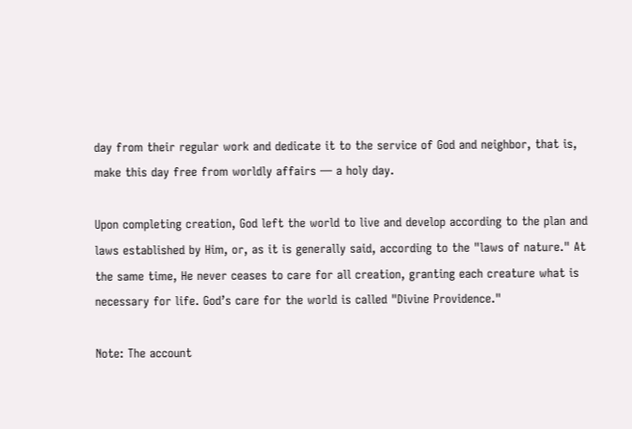day from their regular work and dedicate it to the service of God and neighbor, that is, make this day free from worldly affairs — a holy day.

Upon completing creation, God left the world to live and develop according to the plan and laws established by Him, or, as it is generally said, according to the "laws of nature." At the same time, He never ceases to care for all creation, granting each creature what is necessary for life. God’s care for the world is called "Divine Providence."

Note: The account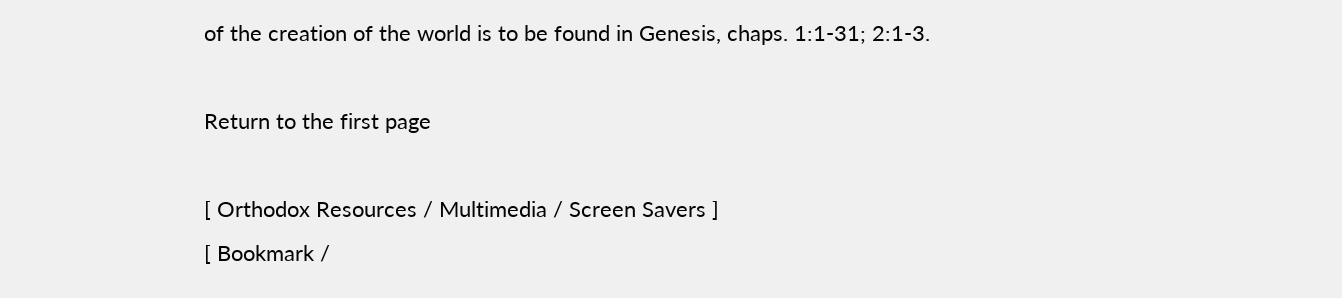of the creation of the world is to be found in Genesis, chaps. 1:1-31; 2:1-3.

Return to the first page

[ Orthodox Resources / Multimedia / Screen Savers ]
[ Bookmark /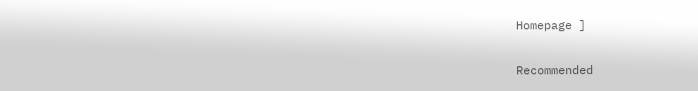Homepage ]

Recommended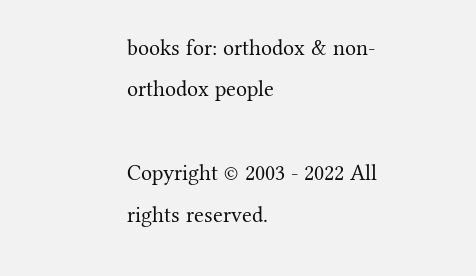books for: orthodox & non-orthodox people

Copyright © 2003 - 2022 All rights reserved.